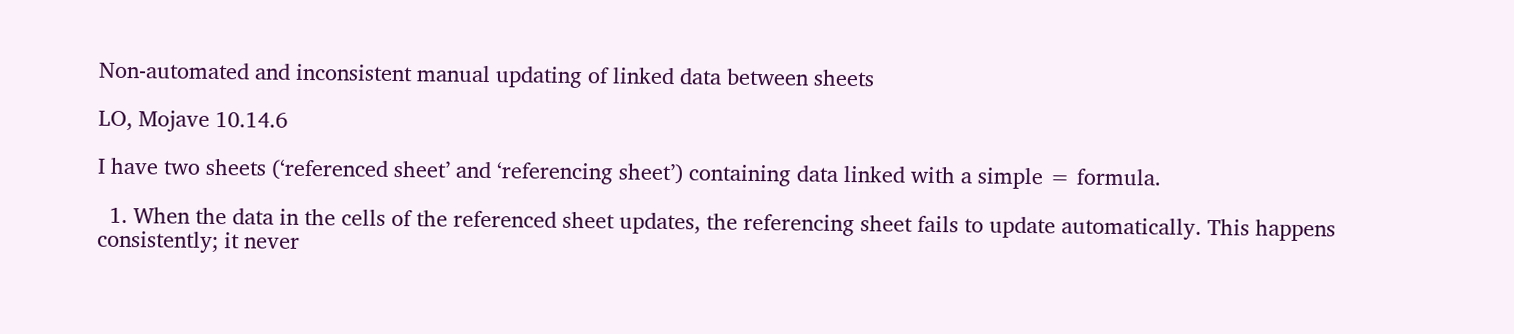Non-automated and inconsistent manual updating of linked data between sheets

LO, Mojave 10.14.6

I have two sheets (‘referenced sheet’ and ‘referencing sheet’) containing data linked with a simple = formula.

  1. When the data in the cells of the referenced sheet updates, the referencing sheet fails to update automatically. This happens consistently; it never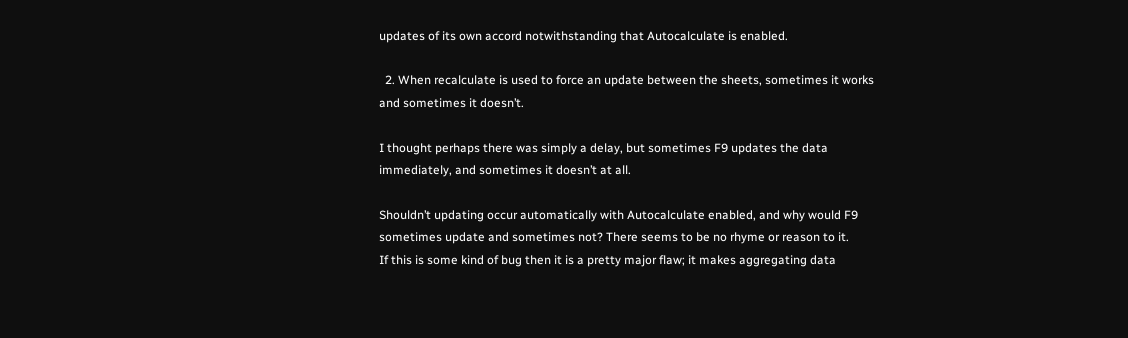updates of its own accord notwithstanding that Autocalculate is enabled.

  2. When recalculate is used to force an update between the sheets, sometimes it works and sometimes it doesn’t.

I thought perhaps there was simply a delay, but sometimes F9 updates the data immediately, and sometimes it doesn’t at all.

Shouldn’t updating occur automatically with Autocalculate enabled, and why would F9 sometimes update and sometimes not? There seems to be no rhyme or reason to it.
If this is some kind of bug then it is a pretty major flaw; it makes aggregating data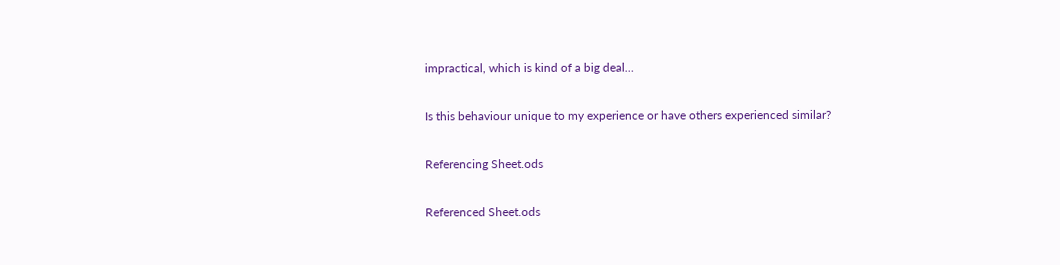impractical, which is kind of a big deal…

Is this behaviour unique to my experience or have others experienced similar?

Referencing Sheet.ods

Referenced Sheet.ods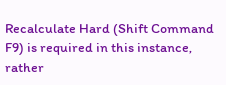Recalculate Hard (Shift Command F9) is required in this instance, rather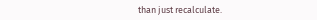than just recalculate.